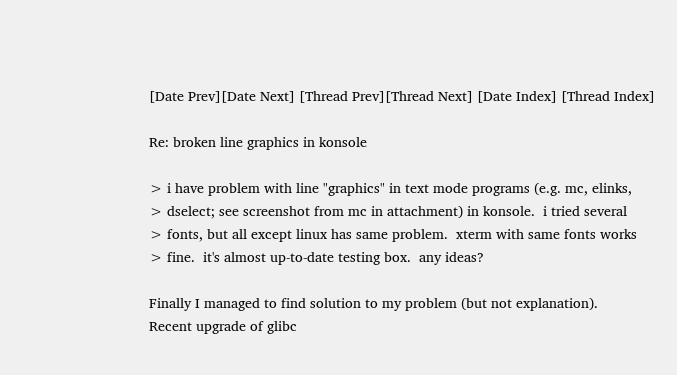[Date Prev][Date Next] [Thread Prev][Thread Next] [Date Index] [Thread Index]

Re: broken line graphics in konsole

> i have problem with line "graphics" in text mode programs (e.g. mc, elinks,
> dselect; see screenshot from mc in attachment) in konsole.  i tried several
> fonts, but all except linux has same problem.  xterm with same fonts works
> fine.  it's almost up-to-date testing box.  any ideas?

Finally I managed to find solution to my problem (but not explanation).
Recent upgrade of glibc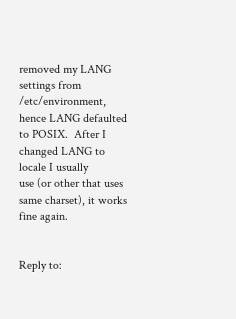removed my LANG settings from /etc/environment,
hence LANG defaulted to POSIX.  After I changed LANG to locale I usually
use (or other that uses same charset), it works fine again.


Reply to: